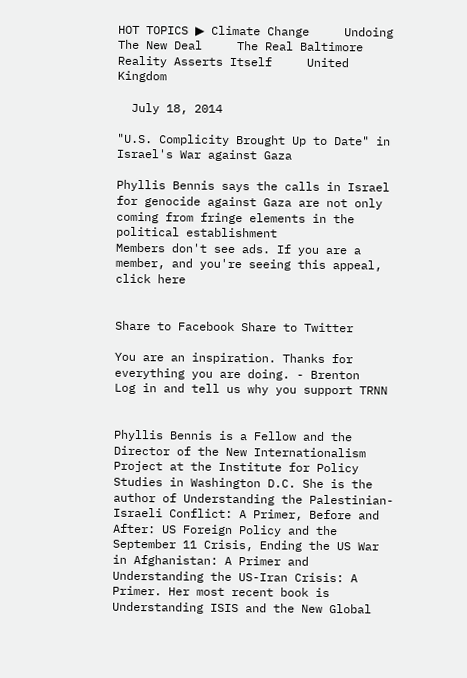HOT TOPICS ▶ Climate Change     Undoing The New Deal     The Real Baltimore     Reality Asserts Itself     United Kingdom

  July 18, 2014

"U.S. Complicity Brought Up to Date" in Israel's War against Gaza

Phyllis Bennis says the calls in Israel for genocide against Gaza are not only coming from fringe elements in the political establishment
Members don't see ads. If you are a member, and you're seeing this appeal, click here


Share to Facebook Share to Twitter

You are an inspiration. Thanks for everything you are doing. - Brenton
Log in and tell us why you support TRNN


Phyllis Bennis is a Fellow and the Director of the New Internationalism Project at the Institute for Policy Studies in Washington D.C. She is the author of Understanding the Palestinian-Israeli Conflict: A Primer, Before and After: US Foreign Policy and the September 11 Crisis, Ending the US War in Afghanistan: A Primer and Understanding the US-Iran Crisis: A Primer. Her most recent book is Understanding ISIS and the New Global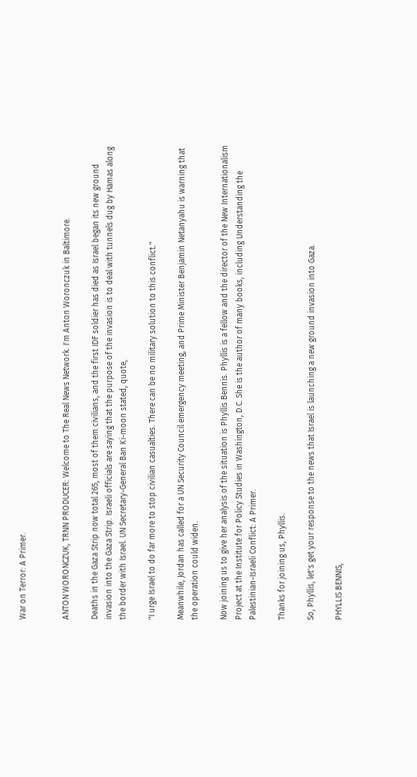War on Terror: A Primer.


ANTON WORONCZUK, TRNN PRODUCER: Welcome to The Real News Network. I'm Anton Woronczuk in Baltimore.

Deaths in the Gaza Strip now total 265, most of them civilians, and the first IDF soldier has died as Israel began its new ground invasion into the Gaza Strip. Israeli officials are saying that the purpose of the invasion is to deal with tunnels dug by Hamas along the border with Israel. UN Secretary-General Ban Ki-moon stated, quote,

"I urge Israel to do far more to stop civilian casualties. There can be no military solution to this conflict."

Meanwhile, Jordan has called for a UN Security Council emergency meeting, and Prime Minister Benjamin Netanyahu is warning that the operation could widen.

Now joining us to give her analysis of the situation is Phyllis Bennis. Phyllis is a fellow and the director of the New Internationalism Project at the Institute for Policy Studies in Washington, D.C. She is the author of many books, including Understanding the Palestinian-Israeli Conflict: A Primer.

Thanks for joining us, Phyllis.

So, Phyllis, let's get your response to the news that Israel is launching a new ground invasion into Gaza.

PHYLLIS BENNIS,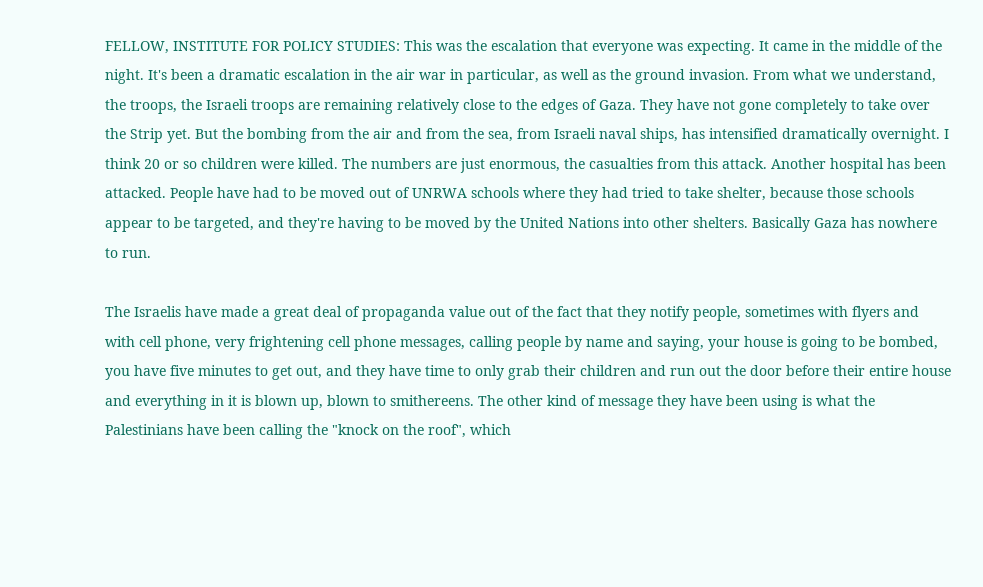FELLOW, INSTITUTE FOR POLICY STUDIES: This was the escalation that everyone was expecting. It came in the middle of the night. It's been a dramatic escalation in the air war in particular, as well as the ground invasion. From what we understand, the troops, the Israeli troops are remaining relatively close to the edges of Gaza. They have not gone completely to take over the Strip yet. But the bombing from the air and from the sea, from Israeli naval ships, has intensified dramatically overnight. I think 20 or so children were killed. The numbers are just enormous, the casualties from this attack. Another hospital has been attacked. People have had to be moved out of UNRWA schools where they had tried to take shelter, because those schools appear to be targeted, and they're having to be moved by the United Nations into other shelters. Basically Gaza has nowhere to run.

The Israelis have made a great deal of propaganda value out of the fact that they notify people, sometimes with flyers and with cell phone, very frightening cell phone messages, calling people by name and saying, your house is going to be bombed, you have five minutes to get out, and they have time to only grab their children and run out the door before their entire house and everything in it is blown up, blown to smithereens. The other kind of message they have been using is what the Palestinians have been calling the "knock on the roof", which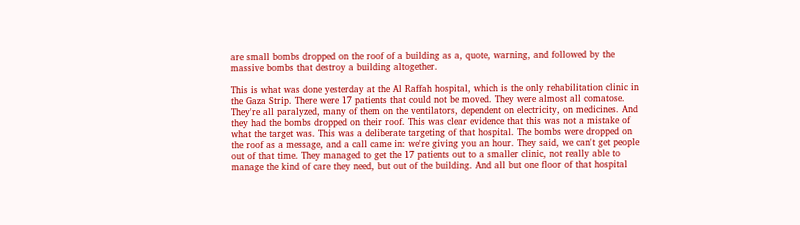are small bombs dropped on the roof of a building as a, quote, warning, and followed by the massive bombs that destroy a building altogether.

This is what was done yesterday at the Al Raffah hospital, which is the only rehabilitation clinic in the Gaza Strip. There were 17 patients that could not be moved. They were almost all comatose. They're all paralyzed, many of them on the ventilators, dependent on electricity, on medicines. And they had the bombs dropped on their roof. This was clear evidence that this was not a mistake of what the target was. This was a deliberate targeting of that hospital. The bombs were dropped on the roof as a message, and a call came in: we're giving you an hour. They said, we can't get people out of that time. They managed to get the 17 patients out to a smaller clinic, not really able to manage the kind of care they need, but out of the building. And all but one floor of that hospital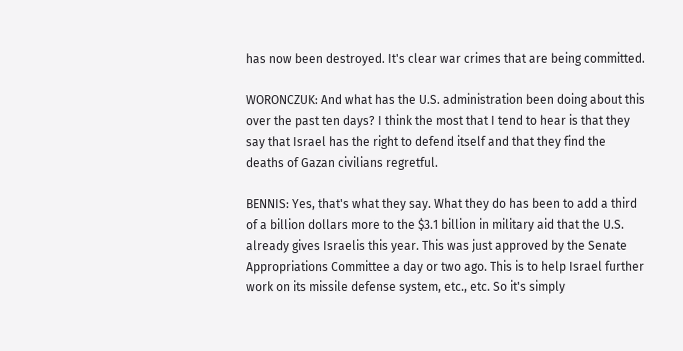has now been destroyed. It's clear war crimes that are being committed.

WORONCZUK: And what has the U.S. administration been doing about this over the past ten days? I think the most that I tend to hear is that they say that Israel has the right to defend itself and that they find the deaths of Gazan civilians regretful.

BENNIS: Yes, that's what they say. What they do has been to add a third of a billion dollars more to the $3.1 billion in military aid that the U.S. already gives Israelis this year. This was just approved by the Senate Appropriations Committee a day or two ago. This is to help Israel further work on its missile defense system, etc., etc. So it's simply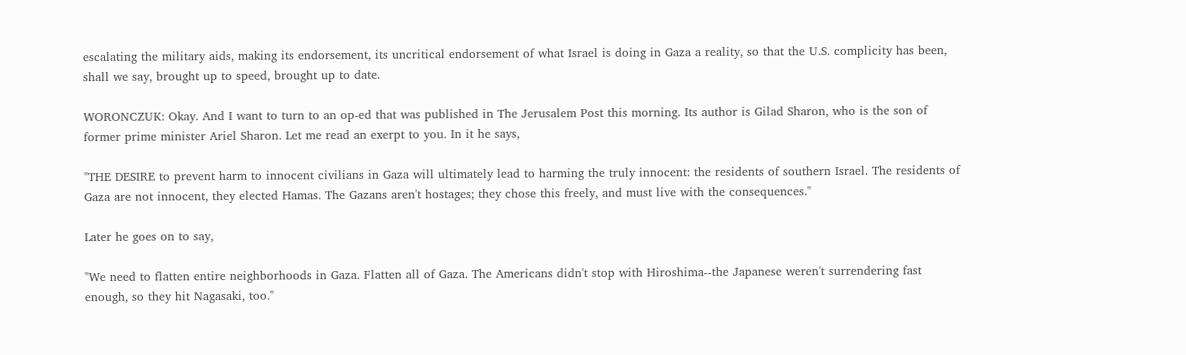escalating the military aids, making its endorsement, its uncritical endorsement of what Israel is doing in Gaza a reality, so that the U.S. complicity has been, shall we say, brought up to speed, brought up to date.

WORONCZUK: Okay. And I want to turn to an op-ed that was published in The Jerusalem Post this morning. Its author is Gilad Sharon, who is the son of former prime minister Ariel Sharon. Let me read an exerpt to you. In it he says,

"THE DESIRE to prevent harm to innocent civilians in Gaza will ultimately lead to harming the truly innocent: the residents of southern Israel. The residents of Gaza are not innocent, they elected Hamas. The Gazans aren't hostages; they chose this freely, and must live with the consequences."

Later he goes on to say,

"We need to flatten entire neighborhoods in Gaza. Flatten all of Gaza. The Americans didn't stop with Hiroshima--the Japanese weren't surrendering fast enough, so they hit Nagasaki, too."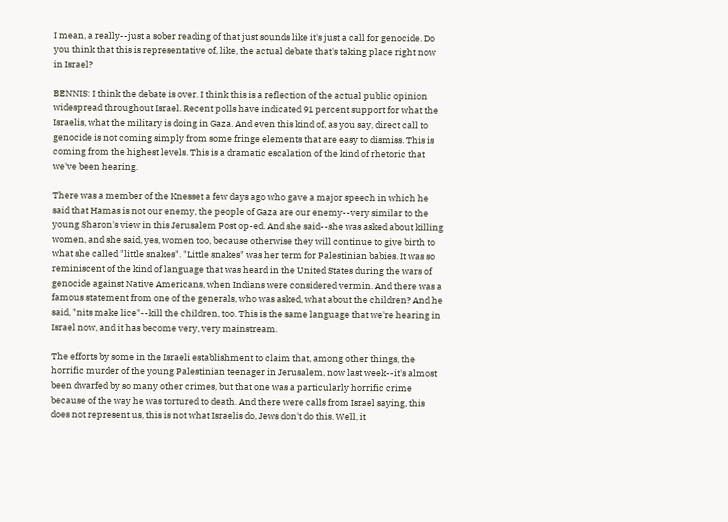I mean, a really--just a sober reading of that just sounds like it's just a call for genocide. Do you think that this is representative of, like, the actual debate that's taking place right now in Israel?

BENNIS: I think the debate is over. I think this is a reflection of the actual public opinion widespread throughout Israel. Recent polls have indicated 91 percent support for what the Israelis, what the military is doing in Gaza. And even this kind of, as you say, direct call to genocide is not coming simply from some fringe elements that are easy to dismiss. This is coming from the highest levels. This is a dramatic escalation of the kind of rhetoric that we've been hearing.

There was a member of the Knesset a few days ago who gave a major speech in which he said that Hamas is not our enemy, the people of Gaza are our enemy--very similar to the young Sharon's view in this Jerusalem Post op-ed. And she said--she was asked about killing women, and she said, yes, women too, because otherwise they will continue to give birth to what she called "little snakes". "Little snakes" was her term for Palestinian babies. It was so reminiscent of the kind of language that was heard in the United States during the wars of genocide against Native Americans, when Indians were considered vermin. And there was a famous statement from one of the generals, who was asked, what about the children? And he said, "nits make lice"--kill the children, too. This is the same language that we're hearing in Israel now, and it has become very, very mainstream.

The efforts by some in the Israeli establishment to claim that, among other things, the horrific murder of the young Palestinian teenager in Jerusalem, now last week--it's almost been dwarfed by so many other crimes, but that one was a particularly horrific crime because of the way he was tortured to death. And there were calls from Israel saying, this does not represent us, this is not what Israelis do, Jews don't do this. Well, it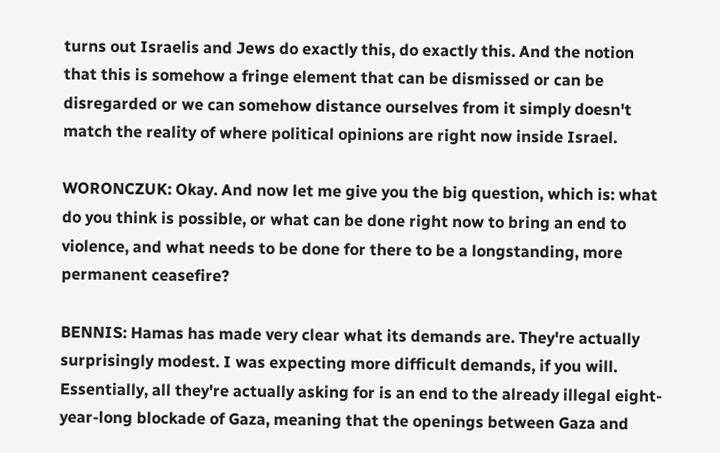turns out Israelis and Jews do exactly this, do exactly this. And the notion that this is somehow a fringe element that can be dismissed or can be disregarded or we can somehow distance ourselves from it simply doesn't match the reality of where political opinions are right now inside Israel.

WORONCZUK: Okay. And now let me give you the big question, which is: what do you think is possible, or what can be done right now to bring an end to violence, and what needs to be done for there to be a longstanding, more permanent ceasefire?

BENNIS: Hamas has made very clear what its demands are. They're actually surprisingly modest. I was expecting more difficult demands, if you will. Essentially, all they're actually asking for is an end to the already illegal eight-year-long blockade of Gaza, meaning that the openings between Gaza and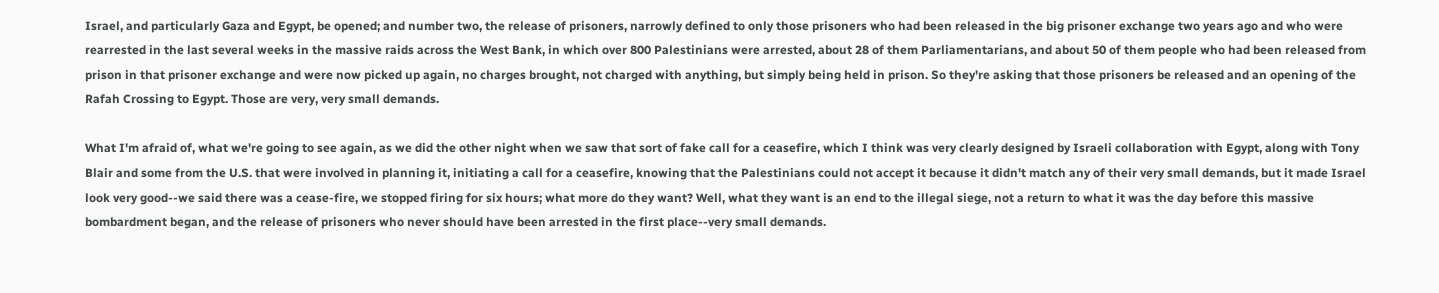Israel, and particularly Gaza and Egypt, be opened; and number two, the release of prisoners, narrowly defined to only those prisoners who had been released in the big prisoner exchange two years ago and who were rearrested in the last several weeks in the massive raids across the West Bank, in which over 800 Palestinians were arrested, about 28 of them Parliamentarians, and about 50 of them people who had been released from prison in that prisoner exchange and were now picked up again, no charges brought, not charged with anything, but simply being held in prison. So they're asking that those prisoners be released and an opening of the Rafah Crossing to Egypt. Those are very, very small demands.

What I'm afraid of, what we're going to see again, as we did the other night when we saw that sort of fake call for a ceasefire, which I think was very clearly designed by Israeli collaboration with Egypt, along with Tony Blair and some from the U.S. that were involved in planning it, initiating a call for a ceasefire, knowing that the Palestinians could not accept it because it didn't match any of their very small demands, but it made Israel look very good--we said there was a cease-fire, we stopped firing for six hours; what more do they want? Well, what they want is an end to the illegal siege, not a return to what it was the day before this massive bombardment began, and the release of prisoners who never should have been arrested in the first place--very small demands.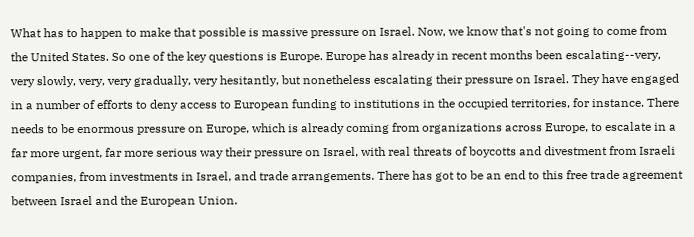What has to happen to make that possible is massive pressure on Israel. Now, we know that's not going to come from the United States. So one of the key questions is Europe. Europe has already in recent months been escalating--very, very slowly, very, very gradually, very hesitantly, but nonetheless escalating their pressure on Israel. They have engaged in a number of efforts to deny access to European funding to institutions in the occupied territories, for instance. There needs to be enormous pressure on Europe, which is already coming from organizations across Europe, to escalate in a far more urgent, far more serious way their pressure on Israel, with real threats of boycotts and divestment from Israeli companies, from investments in Israel, and trade arrangements. There has got to be an end to this free trade agreement between Israel and the European Union.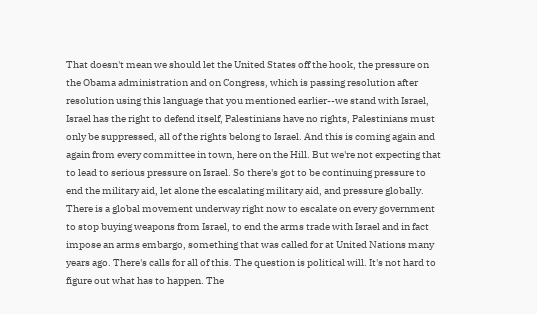That doesn't mean we should let the United States off the hook, the pressure on the Obama administration and on Congress, which is passing resolution after resolution using this language that you mentioned earlier--we stand with Israel, Israel has the right to defend itself, Palestinians have no rights, Palestinians must only be suppressed, all of the rights belong to Israel. And this is coming again and again from every committee in town, here on the Hill. But we're not expecting that to lead to serious pressure on Israel. So there's got to be continuing pressure to end the military aid, let alone the escalating military aid, and pressure globally. There is a global movement underway right now to escalate on every government to stop buying weapons from Israel, to end the arms trade with Israel and in fact impose an arms embargo, something that was called for at United Nations many years ago. There's calls for all of this. The question is political will. It's not hard to figure out what has to happen. The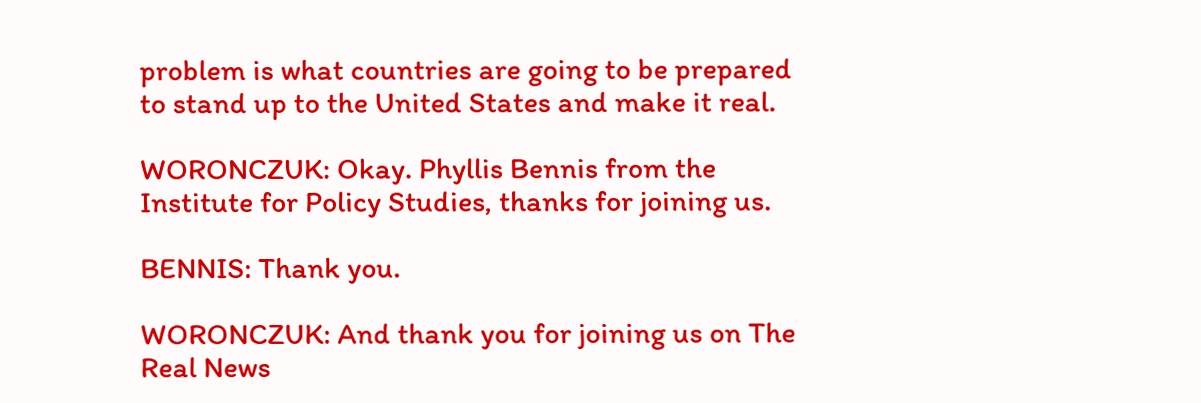problem is what countries are going to be prepared to stand up to the United States and make it real.

WORONCZUK: Okay. Phyllis Bennis from the Institute for Policy Studies, thanks for joining us.

BENNIS: Thank you.

WORONCZUK: And thank you for joining us on The Real News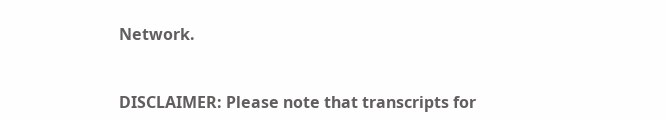Network.


DISCLAIMER: Please note that transcripts for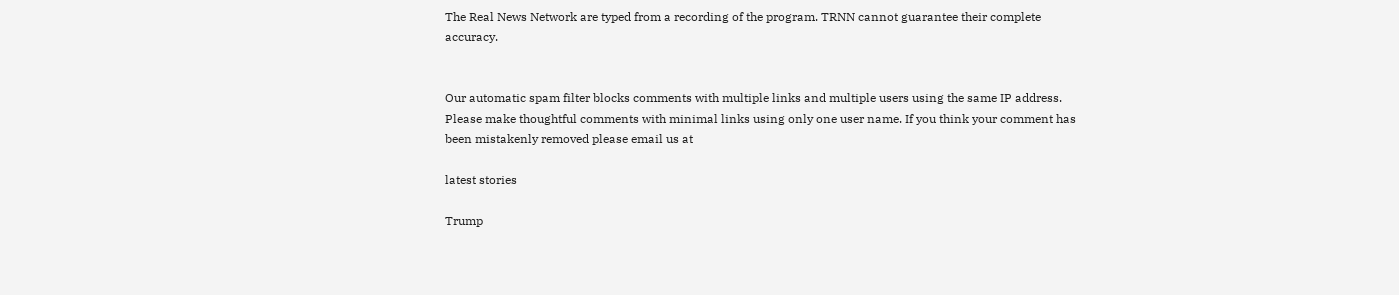The Real News Network are typed from a recording of the program. TRNN cannot guarantee their complete accuracy.


Our automatic spam filter blocks comments with multiple links and multiple users using the same IP address. Please make thoughtful comments with minimal links using only one user name. If you think your comment has been mistakenly removed please email us at

latest stories

Trump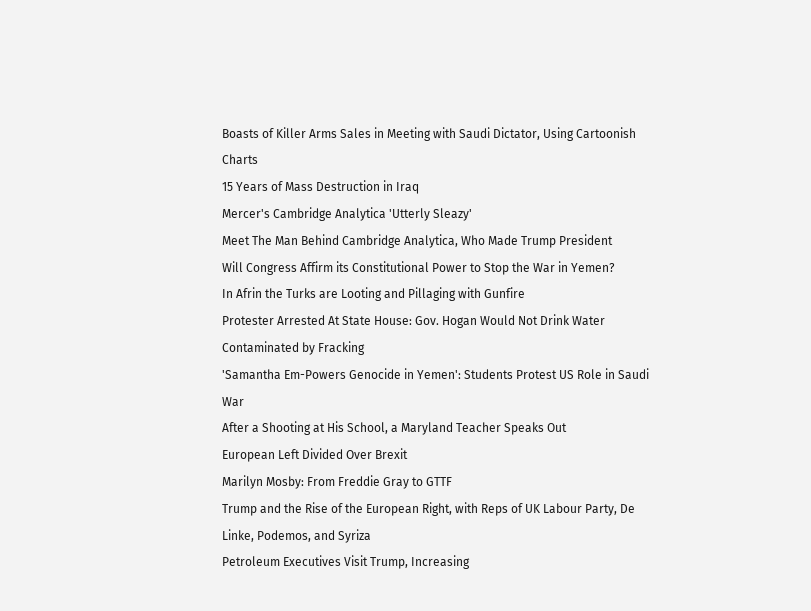Boasts of Killer Arms Sales in Meeting with Saudi Dictator, Using Cartoonish Charts
15 Years of Mass Destruction in Iraq
Mercer's Cambridge Analytica 'Utterly Sleazy'
Meet The Man Behind Cambridge Analytica, Who Made Trump President
Will Congress Affirm its Constitutional Power to Stop the War in Yemen?
In Afrin the Turks are Looting and Pillaging with Gunfire
Protester Arrested At State House: Gov. Hogan Would Not Drink Water Contaminated by Fracking
'Samantha Em-Powers Genocide in Yemen': Students Protest US Role in Saudi War
After a Shooting at His School, a Maryland Teacher Speaks Out
European Left Divided Over Brexit
Marilyn Mosby: From Freddie Gray to GTTF
Trump and the Rise of the European Right, with Reps of UK Labour Party, De Linke, Podemos, and Syriza
Petroleum Executives Visit Trump, Increasing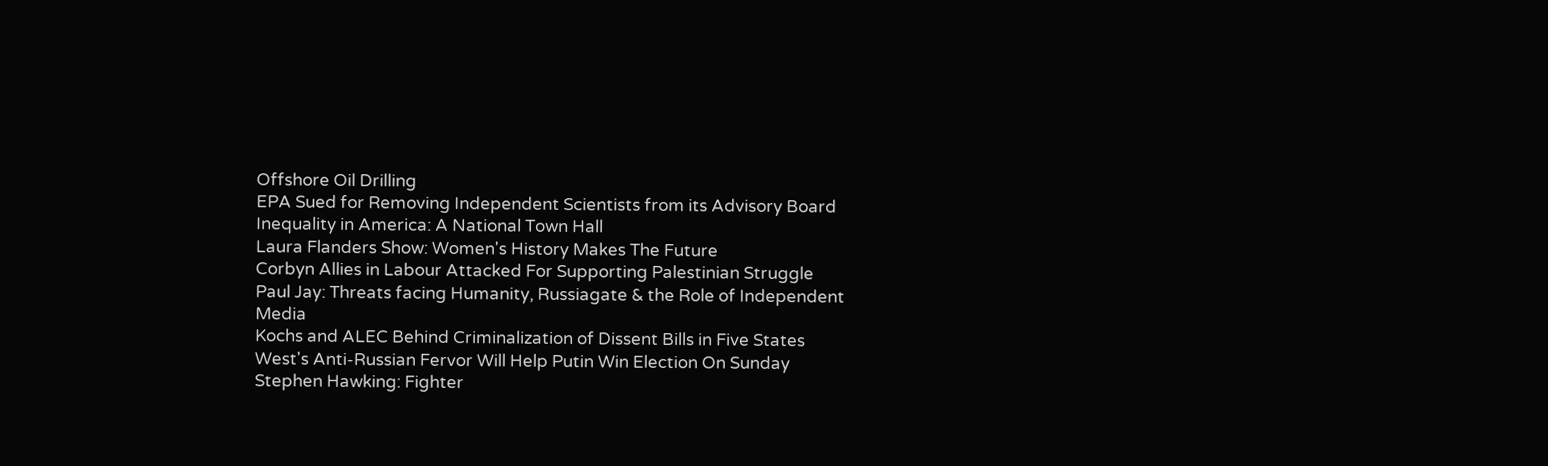Offshore Oil Drilling
EPA Sued for Removing Independent Scientists from its Advisory Board
Inequality in America: A National Town Hall
Laura Flanders Show: Women's History Makes The Future
Corbyn Allies in Labour Attacked For Supporting Palestinian Struggle
Paul Jay: Threats facing Humanity, Russiagate & the Role of Independent Media
Kochs and ALEC Behind Criminalization of Dissent Bills in Five States
West's Anti-Russian Fervor Will Help Putin Win Election On Sunday
Stephen Hawking: Fighter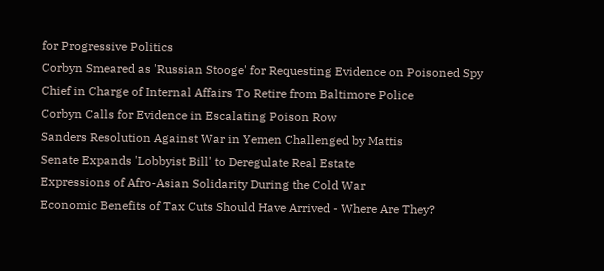for Progressive Politics
Corbyn Smeared as 'Russian Stooge' for Requesting Evidence on Poisoned Spy
Chief in Charge of Internal Affairs To Retire from Baltimore Police
Corbyn Calls for Evidence in Escalating Poison Row
Sanders Resolution Against War in Yemen Challenged by Mattis
Senate Expands 'Lobbyist Bill' to Deregulate Real Estate
Expressions of Afro-Asian Solidarity During the Cold War
Economic Benefits of Tax Cuts Should Have Arrived - Where Are They?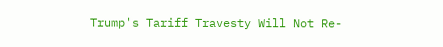Trump's Tariff Travesty Will Not Re-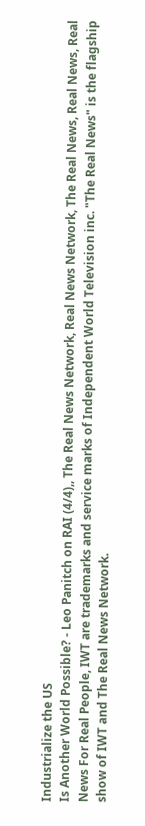Industrialize the US
Is Another World Possible? - Leo Panitch on RAI (4/4),, The Real News Network, Real News Network, The Real News, Real News, Real News For Real People, IWT are trademarks and service marks of Independent World Television inc. "The Real News" is the flagship show of IWT and The Real News Network.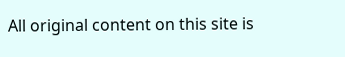All original content on this site is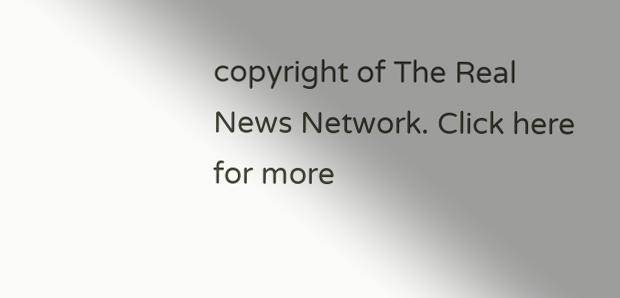copyright of The Real News Network. Click here for more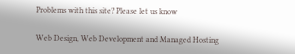Problems with this site? Please let us know

Web Design, Web Development and Managed Hosting